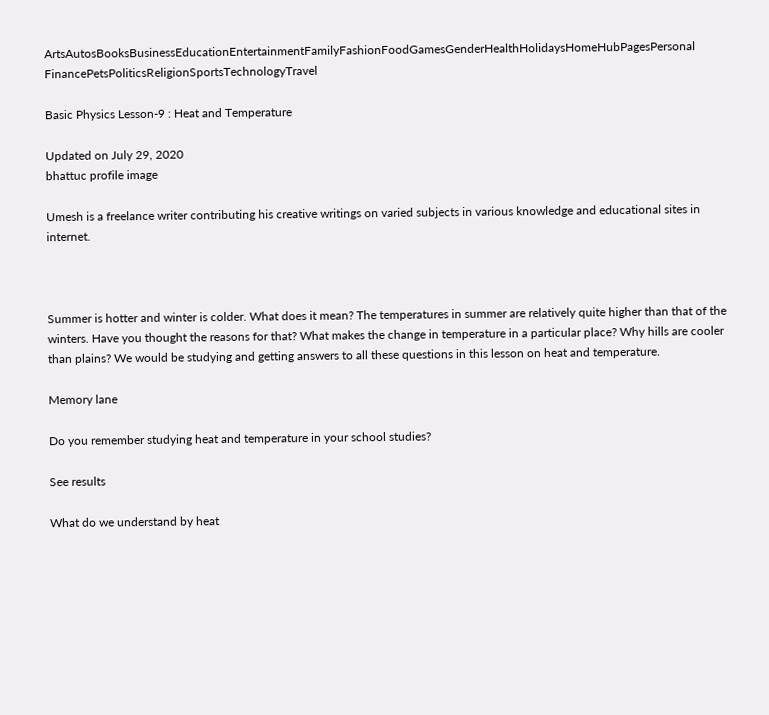ArtsAutosBooksBusinessEducationEntertainmentFamilyFashionFoodGamesGenderHealthHolidaysHomeHubPagesPersonal FinancePetsPoliticsReligionSportsTechnologyTravel

Basic Physics Lesson-9 : Heat and Temperature

Updated on July 29, 2020
bhattuc profile image

Umesh is a freelance writer contributing his creative writings on varied subjects in various knowledge and educational sites in internet.



Summer is hotter and winter is colder. What does it mean? The temperatures in summer are relatively quite higher than that of the winters. Have you thought the reasons for that? What makes the change in temperature in a particular place? Why hills are cooler than plains? We would be studying and getting answers to all these questions in this lesson on heat and temperature.

Memory lane

Do you remember studying heat and temperature in your school studies?

See results

What do we understand by heat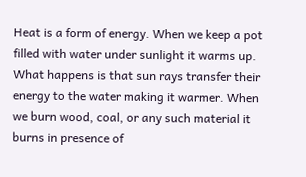Heat is a form of energy. When we keep a pot filled with water under sunlight it warms up. What happens is that sun rays transfer their energy to the water making it warmer. When we burn wood, coal, or any such material it burns in presence of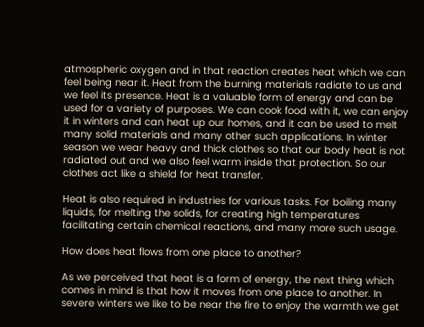atmospheric oxygen and in that reaction creates heat which we can feel being near it. Heat from the burning materials radiate to us and we feel its presence. Heat is a valuable form of energy and can be used for a variety of purposes. We can cook food with it, we can enjoy it in winters and can heat up our homes, and it can be used to melt many solid materials and many other such applications. In winter season we wear heavy and thick clothes so that our body heat is not radiated out and we also feel warm inside that protection. So our clothes act like a shield for heat transfer.

Heat is also required in industries for various tasks. For boiling many liquids, for melting the solids, for creating high temperatures facilitating certain chemical reactions, and many more such usage.

How does heat flows from one place to another?

As we perceived that heat is a form of energy, the next thing which comes in mind is that how it moves from one place to another. In severe winters we like to be near the fire to enjoy the warmth we get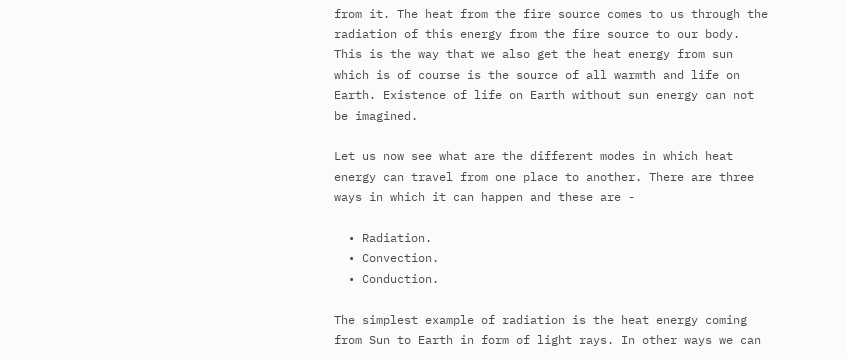from it. The heat from the fire source comes to us through the radiation of this energy from the fire source to our body. This is the way that we also get the heat energy from sun which is of course is the source of all warmth and life on Earth. Existence of life on Earth without sun energy can not be imagined.

Let us now see what are the different modes in which heat energy can travel from one place to another. There are three ways in which it can happen and these are -

  • Radiation.
  • Convection.
  • Conduction.

The simplest example of radiation is the heat energy coming from Sun to Earth in form of light rays. In other ways we can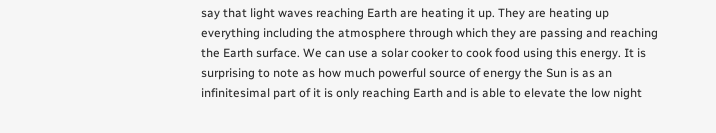say that light waves reaching Earth are heating it up. They are heating up everything including the atmosphere through which they are passing and reaching the Earth surface. We can use a solar cooker to cook food using this energy. It is surprising to note as how much powerful source of energy the Sun is as an infinitesimal part of it is only reaching Earth and is able to elevate the low night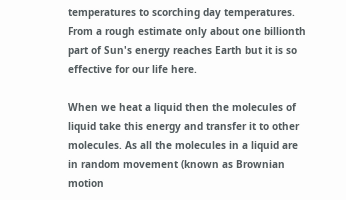temperatures to scorching day temperatures. From a rough estimate only about one billionth part of Sun's energy reaches Earth but it is so effective for our life here.

When we heat a liquid then the molecules of liquid take this energy and transfer it to other molecules. As all the molecules in a liquid are in random movement (known as Brownian motion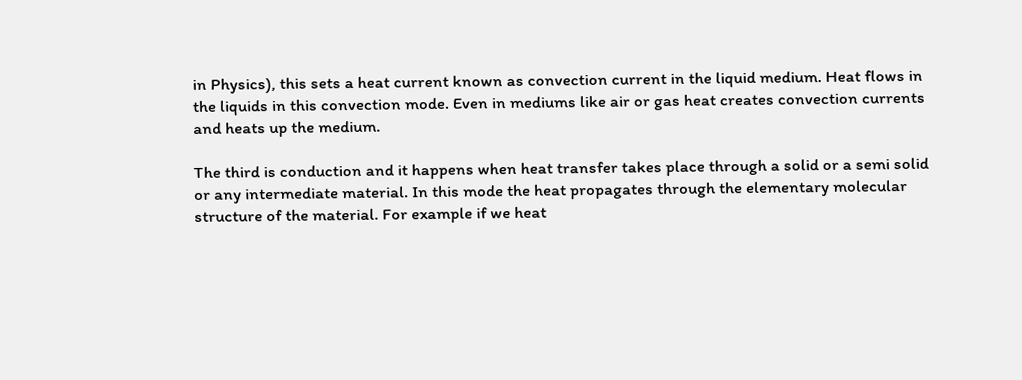in Physics), this sets a heat current known as convection current in the liquid medium. Heat flows in the liquids in this convection mode. Even in mediums like air or gas heat creates convection currents and heats up the medium.

The third is conduction and it happens when heat transfer takes place through a solid or a semi solid or any intermediate material. In this mode the heat propagates through the elementary molecular structure of the material. For example if we heat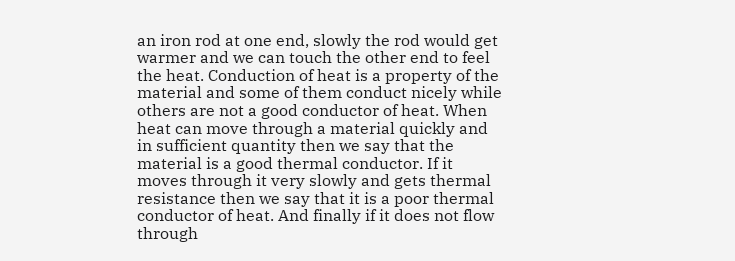an iron rod at one end, slowly the rod would get warmer and we can touch the other end to feel the heat. Conduction of heat is a property of the material and some of them conduct nicely while others are not a good conductor of heat. When heat can move through a material quickly and in sufficient quantity then we say that the material is a good thermal conductor. If it moves through it very slowly and gets thermal resistance then we say that it is a poor thermal conductor of heat. And finally if it does not flow through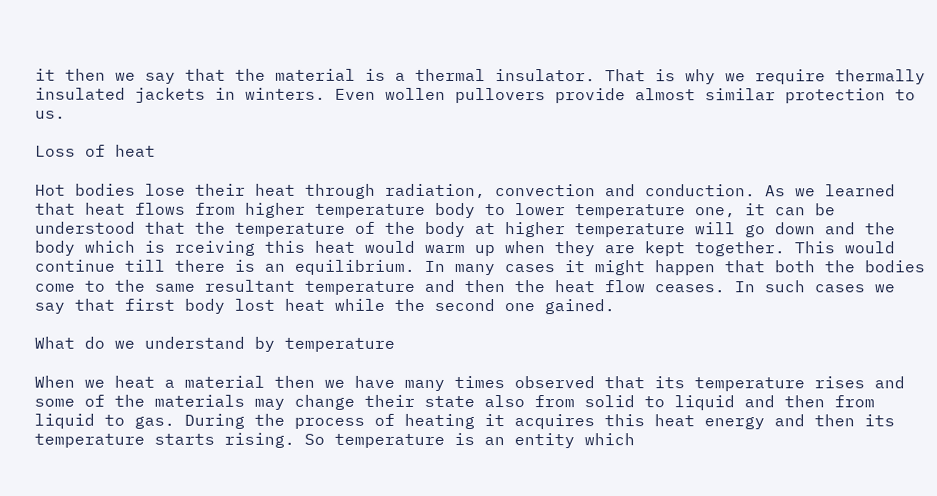it then we say that the material is a thermal insulator. That is why we require thermally insulated jackets in winters. Even wollen pullovers provide almost similar protection to us.

Loss of heat

Hot bodies lose their heat through radiation, convection and conduction. As we learned that heat flows from higher temperature body to lower temperature one, it can be understood that the temperature of the body at higher temperature will go down and the body which is rceiving this heat would warm up when they are kept together. This would continue till there is an equilibrium. In many cases it might happen that both the bodies come to the same resultant temperature and then the heat flow ceases. In such cases we say that first body lost heat while the second one gained.

What do we understand by temperature

When we heat a material then we have many times observed that its temperature rises and some of the materials may change their state also from solid to liquid and then from liquid to gas. During the process of heating it acquires this heat energy and then its temperature starts rising. So temperature is an entity which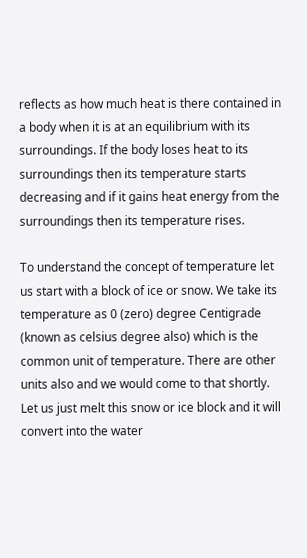reflects as how much heat is there contained in a body when it is at an equilibrium with its surroundings. If the body loses heat to its surroundings then its temperature starts decreasing and if it gains heat energy from the surroundings then its temperature rises.

To understand the concept of temperature let us start with a block of ice or snow. We take its temperature as 0 (zero) degree Centigrade (known as celsius degree also) which is the common unit of temperature. There are other units also and we would come to that shortly. Let us just melt this snow or ice block and it will convert into the water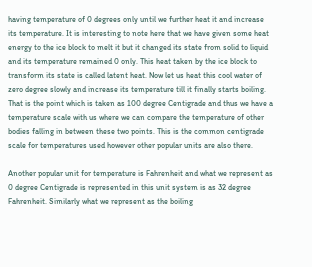having temperature of 0 degrees only until we further heat it and increase its temperature. It is interesting to note here that we have given some heat energy to the ice block to melt it but it changed its state from solid to liquid and its temperature remained 0 only. This heat taken by the ice block to transform its state is called latent heat. Now let us heat this cool water of zero degree slowly and increase its temperature till it finally starts boiling. That is the point which is taken as 100 degree Centigrade and thus we have a temperature scale with us where we can compare the temperature of other bodies falling in between these two points. This is the common centigrade scale for temperatures used however other popular units are also there.

Another popular unit for temperature is Fahrenheit and what we represent as 0 degree Centigrade is represented in this unit system is as 32 degree Fahrenheit. Similarly what we represent as the boiling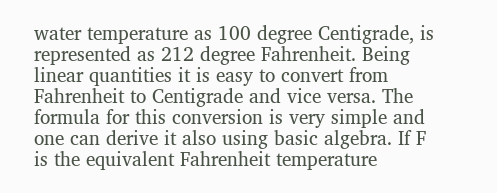water temperature as 100 degree Centigrade, is represented as 212 degree Fahrenheit. Being linear quantities it is easy to convert from Fahrenheit to Centigrade and vice versa. The formula for this conversion is very simple and one can derive it also using basic algebra. If F is the equivalent Fahrenheit temperature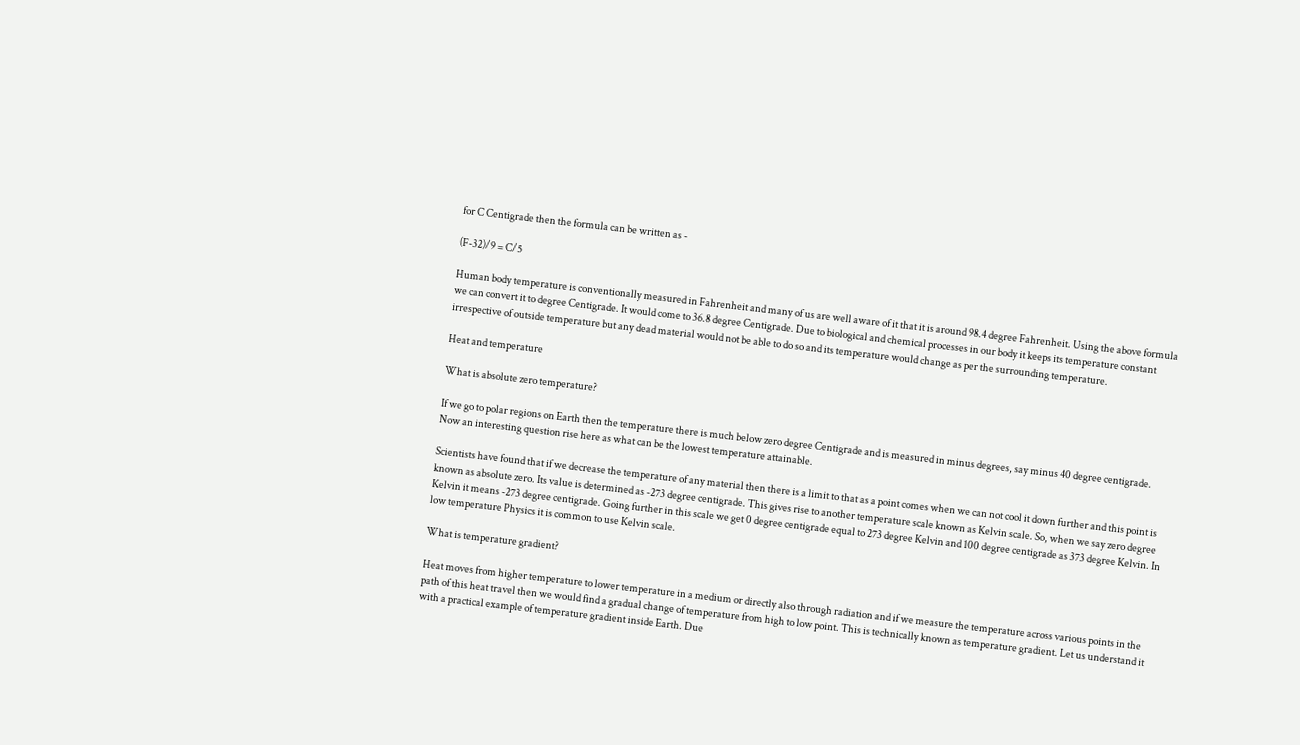for C Centigrade then the formula can be written as -

(F-32)/9 = C/5

Human body temperature is conventionally measured in Fahrenheit and many of us are well aware of it that it is around 98.4 degree Fahrenheit. Using the above formula we can convert it to degree Centigrade. It would come to 36.8 degree Centigrade. Due to biological and chemical processes in our body it keeps its temperature constant irrespective of outside temperature but any dead material would not be able to do so and its temperature would change as per the surrounding temperature.

Heat and temperature

What is absolute zero temperature?

If we go to polar regions on Earth then the temperature there is much below zero degree Centigrade and is measured in minus degrees, say minus 40 degree centigrade. Now an interesting question rise here as what can be the lowest temperature attainable.

Scientists have found that if we decrease the temperature of any material then there is a limit to that as a point comes when we can not cool it down further and this point is known as absolute zero. Its value is determined as -273 degree centigrade. This gives rise to another temperature scale known as Kelvin scale. So, when we say zero degree Kelvin it means -273 degree centigrade. Going further in this scale we get 0 degree centigrade equal to 273 degree Kelvin and 100 degree centigrade as 373 degree Kelvin. In low temperature Physics it is common to use Kelvin scale.

What is temperature gradient?

Heat moves from higher temperature to lower temperature in a medium or directly also through radiation and if we measure the temperature across various points in the path of this heat travel then we would find a gradual change of temperature from high to low point. This is technically known as temperature gradient. Let us understand it with a practical example of temperature gradient inside Earth. Due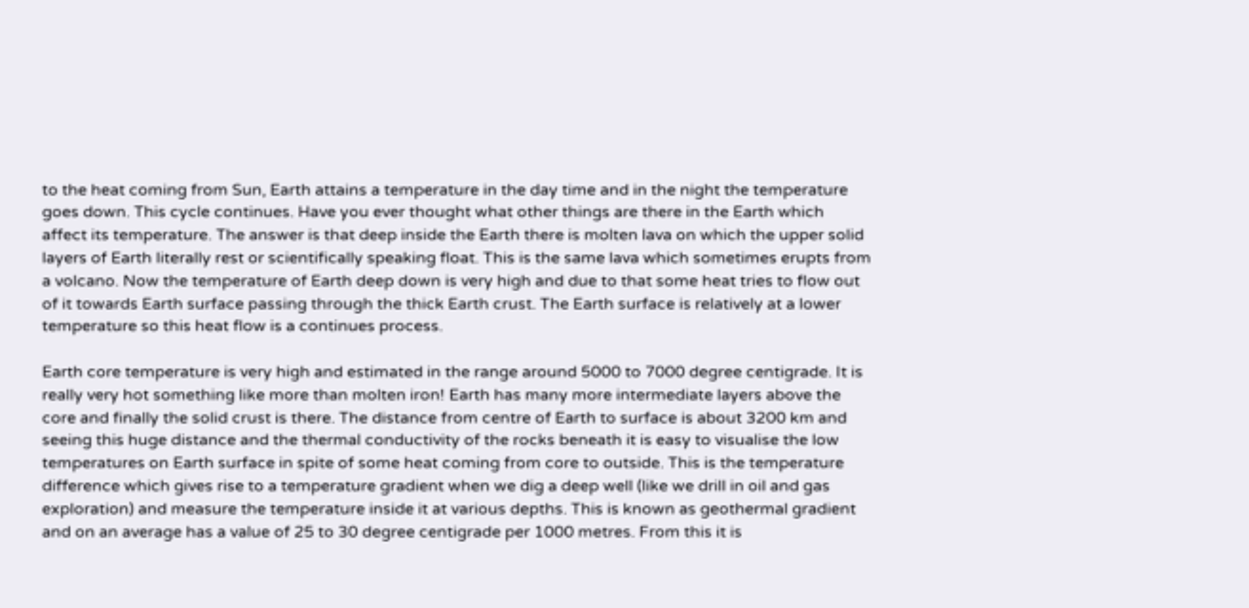to the heat coming from Sun, Earth attains a temperature in the day time and in the night the temperature goes down. This cycle continues. Have you ever thought what other things are there in the Earth which affect its temperature. The answer is that deep inside the Earth there is molten lava on which the upper solid layers of Earth literally rest or scientifically speaking float. This is the same lava which sometimes erupts from a volcano. Now the temperature of Earth deep down is very high and due to that some heat tries to flow out of it towards Earth surface passing through the thick Earth crust. The Earth surface is relatively at a lower temperature so this heat flow is a continues process.

Earth core temperature is very high and estimated in the range around 5000 to 7000 degree centigrade. It is really very hot something like more than molten iron! Earth has many more intermediate layers above the core and finally the solid crust is there. The distance from centre of Earth to surface is about 3200 km and seeing this huge distance and the thermal conductivity of the rocks beneath it is easy to visualise the low temperatures on Earth surface in spite of some heat coming from core to outside. This is the temperature difference which gives rise to a temperature gradient when we dig a deep well (like we drill in oil and gas exploration) and measure the temperature inside it at various depths. This is known as geothermal gradient and on an average has a value of 25 to 30 degree centigrade per 1000 metres. From this it is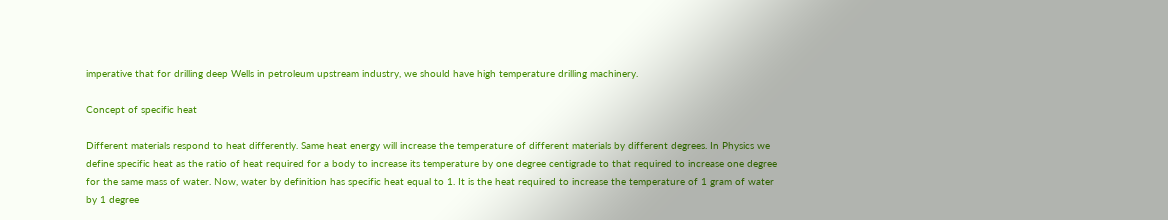imperative that for drilling deep Wells in petroleum upstream industry, we should have high temperature drilling machinery.

Concept of specific heat

Different materials respond to heat differently. Same heat energy will increase the temperature of different materials by different degrees. In Physics we define specific heat as the ratio of heat required for a body to increase its temperature by one degree centigrade to that required to increase one degree for the same mass of water. Now, water by definition has specific heat equal to 1. It is the heat required to increase the temperature of 1 gram of water by 1 degree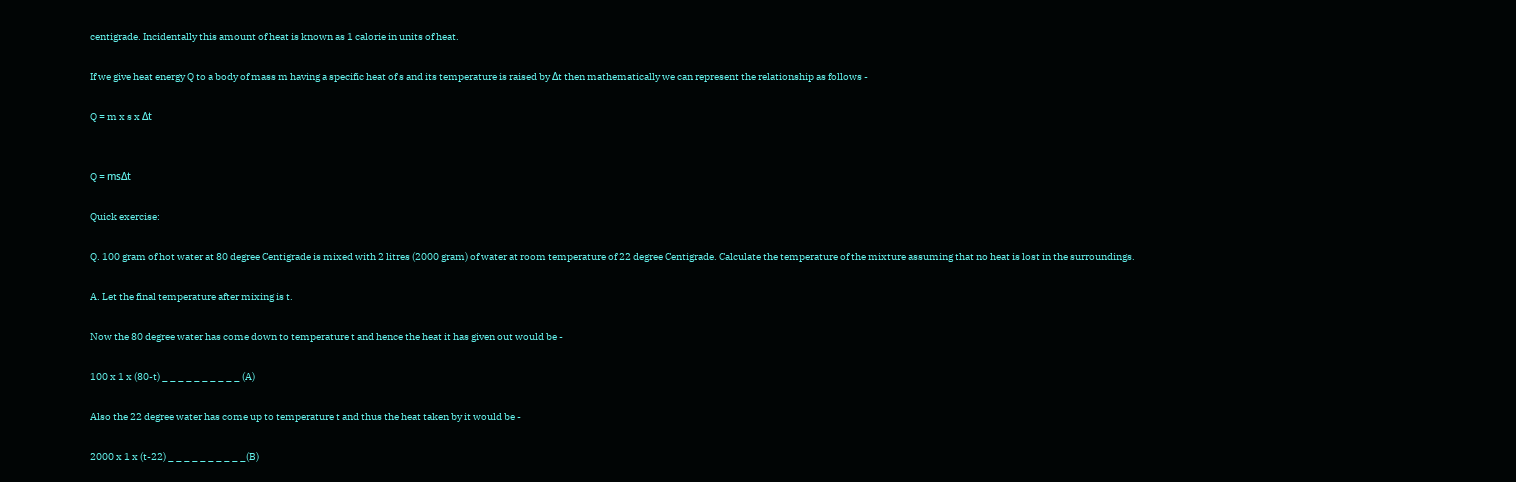centigrade. Incidentally this amount of heat is known as 1 calorie in units of heat.

If we give heat energy Q to a body of mass m having a specific heat of s and its temperature is raised by Δt then mathematically we can represent the relationship as follows -

Q = m x s x Δt


Q = msΔt

Quick exercise:

Q. 100 gram of hot water at 80 degree Centigrade is mixed with 2 litres (2000 gram) of water at room temperature of 22 degree Centigrade. Calculate the temperature of the mixture assuming that no heat is lost in the surroundings.

A. Let the final temperature after mixing is t.

Now the 80 degree water has come down to temperature t and hence the heat it has given out would be -

100 x 1 x (80-t) _ _ _ _ _ _ _ _ _ _ (A)

Also the 22 degree water has come up to temperature t and thus the heat taken by it would be -

2000 x 1 x (t-22) _ _ _ _ _ _ _ _ _ _(B)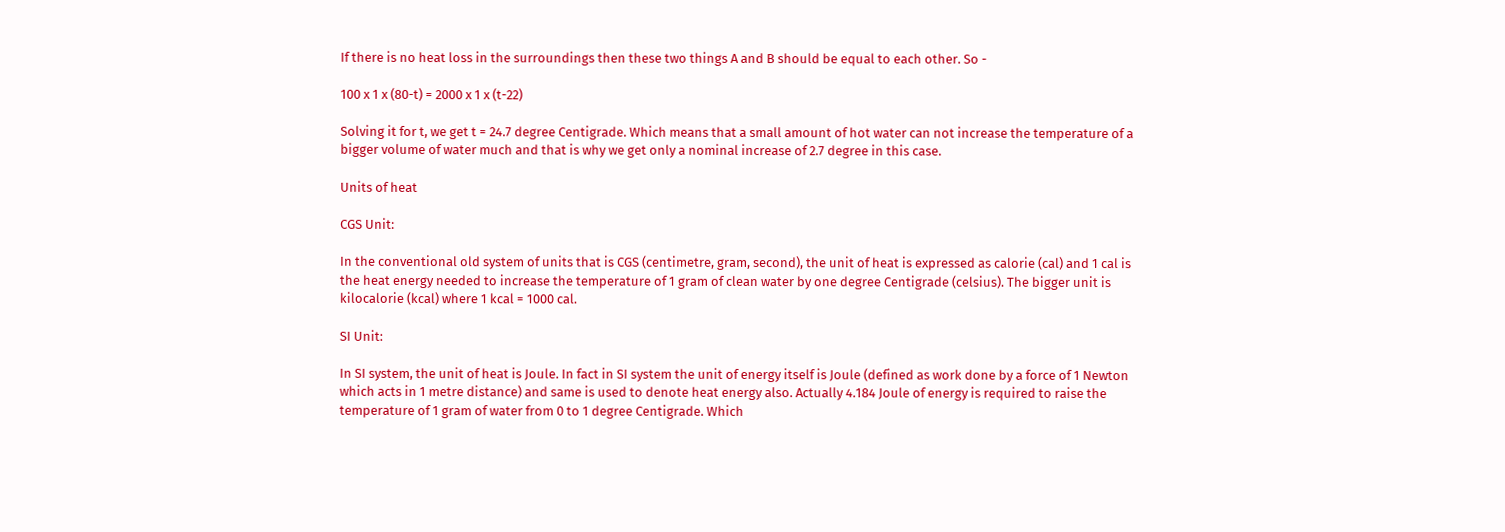If there is no heat loss in the surroundings then these two things A and B should be equal to each other. So -

100 x 1 x (80-t) = 2000 x 1 x (t-22)

Solving it for t, we get t = 24.7 degree Centigrade. Which means that a small amount of hot water can not increase the temperature of a bigger volume of water much and that is why we get only a nominal increase of 2.7 degree in this case.

Units of heat

CGS Unit:

In the conventional old system of units that is CGS (centimetre, gram, second), the unit of heat is expressed as calorie (cal) and 1 cal is the heat energy needed to increase the temperature of 1 gram of clean water by one degree Centigrade (celsius). The bigger unit is kilocalorie (kcal) where 1 kcal = 1000 cal.

SI Unit:

In SI system, the unit of heat is Joule. In fact in SI system the unit of energy itself is Joule (defined as work done by a force of 1 Newton which acts in 1 metre distance) and same is used to denote heat energy also. Actually 4.184 Joule of energy is required to raise the temperature of 1 gram of water from 0 to 1 degree Centigrade. Which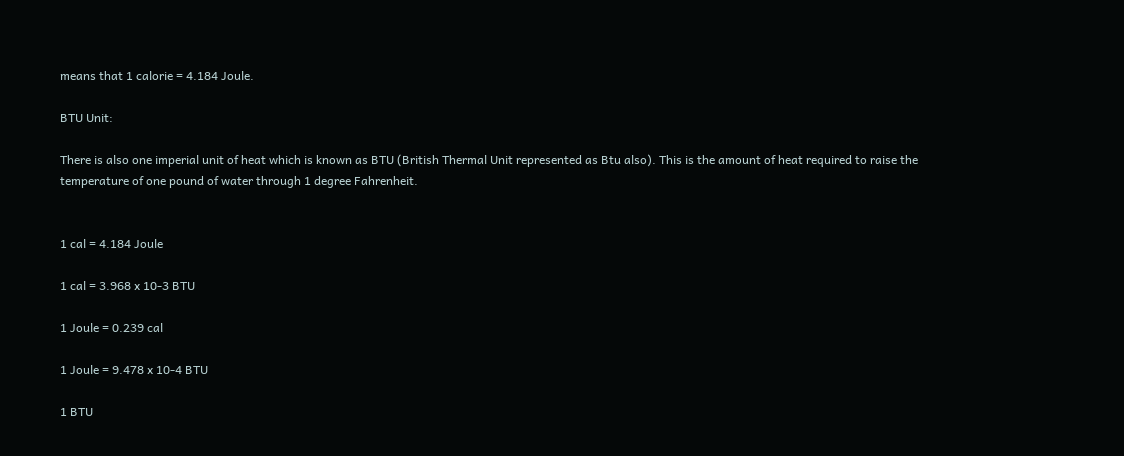means that 1 calorie = 4.184 Joule.

BTU Unit:

There is also one imperial unit of heat which is known as BTU (British Thermal Unit represented as Btu also). This is the amount of heat required to raise the temperature of one pound of water through 1 degree Fahrenheit.


1 cal = 4.184 Joule

1 cal = 3.968 x 10-3 BTU

1 Joule = 0.239 cal

1 Joule = 9.478 x 10-4 BTU

1 BTU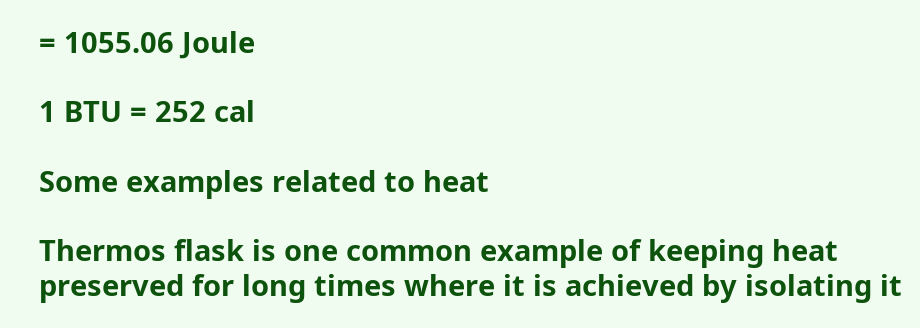= 1055.06 Joule

1 BTU = 252 cal

Some examples related to heat

Thermos flask is one common example of keeping heat preserved for long times where it is achieved by isolating it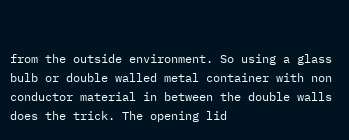from the outside environment. So using a glass bulb or double walled metal container with non conductor material in between the double walls does the trick. The opening lid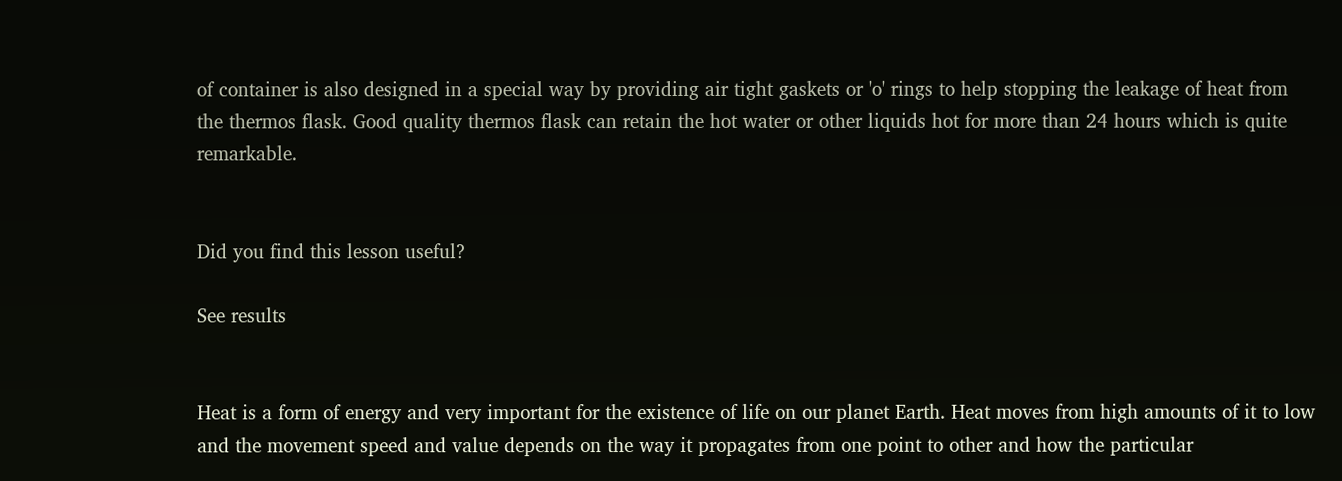of container is also designed in a special way by providing air tight gaskets or 'o' rings to help stopping the leakage of heat from the thermos flask. Good quality thermos flask can retain the hot water or other liquids hot for more than 24 hours which is quite remarkable.


Did you find this lesson useful?

See results


Heat is a form of energy and very important for the existence of life on our planet Earth. Heat moves from high amounts of it to low and the movement speed and value depends on the way it propagates from one point to other and how the particular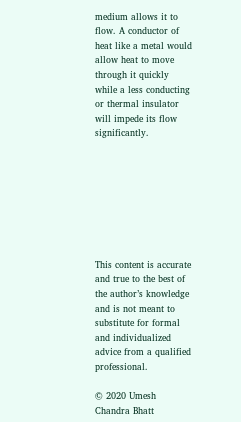medium allows it to flow. A conductor of heat like a metal would allow heat to move through it quickly while a less conducting or thermal insulator will impede its flow significantly.








This content is accurate and true to the best of the author’s knowledge and is not meant to substitute for formal and individualized advice from a qualified professional.

© 2020 Umesh Chandra Bhatt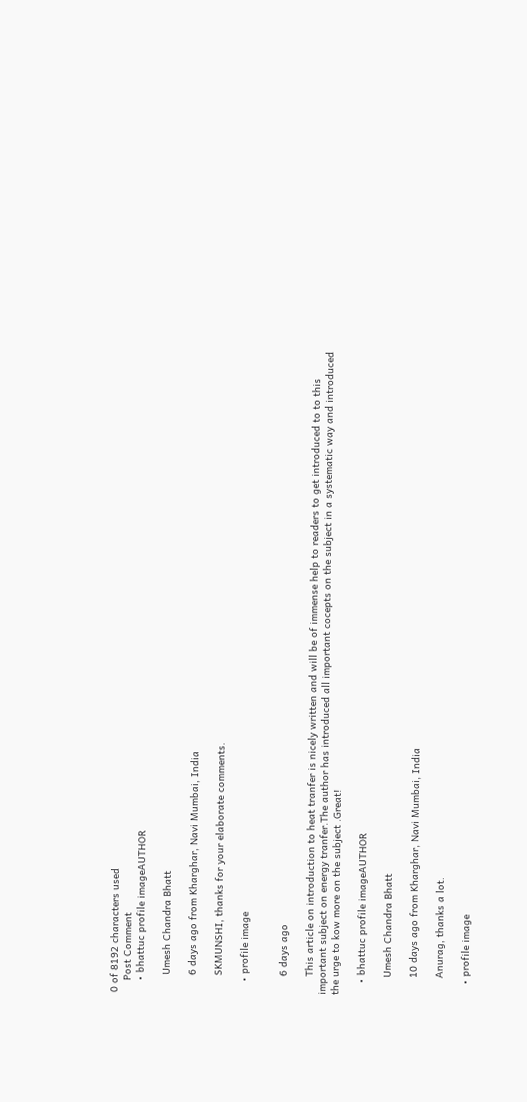0 of 8192 characters used
    Post Comment
    • bhattuc profile imageAUTHOR

      Umesh Chandra Bhatt

      6 days ago from Kharghar, Navi Mumbai, India

      SKMUNSHI, thanks for your elaborate comments.

    • profile image


      6 days ago

      This article on introduction to heat tranfer is nicely written and will be of immense help to readers to get introduced to to this important subject on energy tranfer.The author has introduced all important cocepts on the subject in a systematic way and introduced the urge to kow more on the subject .Great!

    • bhattuc profile imageAUTHOR

      Umesh Chandra Bhatt

      10 days ago from Kharghar, Navi Mumbai, India

      Anurag, thanks a lot.

    • profile image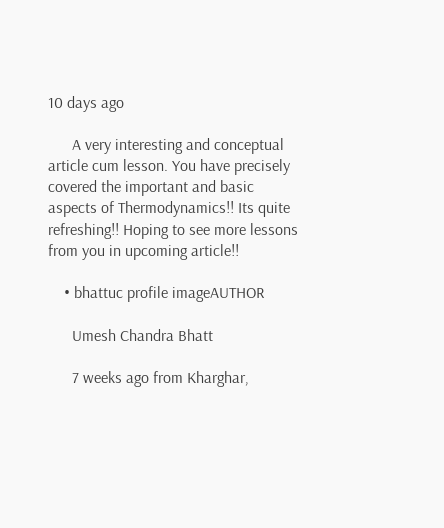10 days ago

      A very interesting and conceptual article cum lesson. You have precisely covered the important and basic aspects of Thermodynamics!! Its quite refreshing!! Hoping to see more lessons from you in upcoming article!!

    • bhattuc profile imageAUTHOR

      Umesh Chandra Bhatt

      7 weeks ago from Kharghar,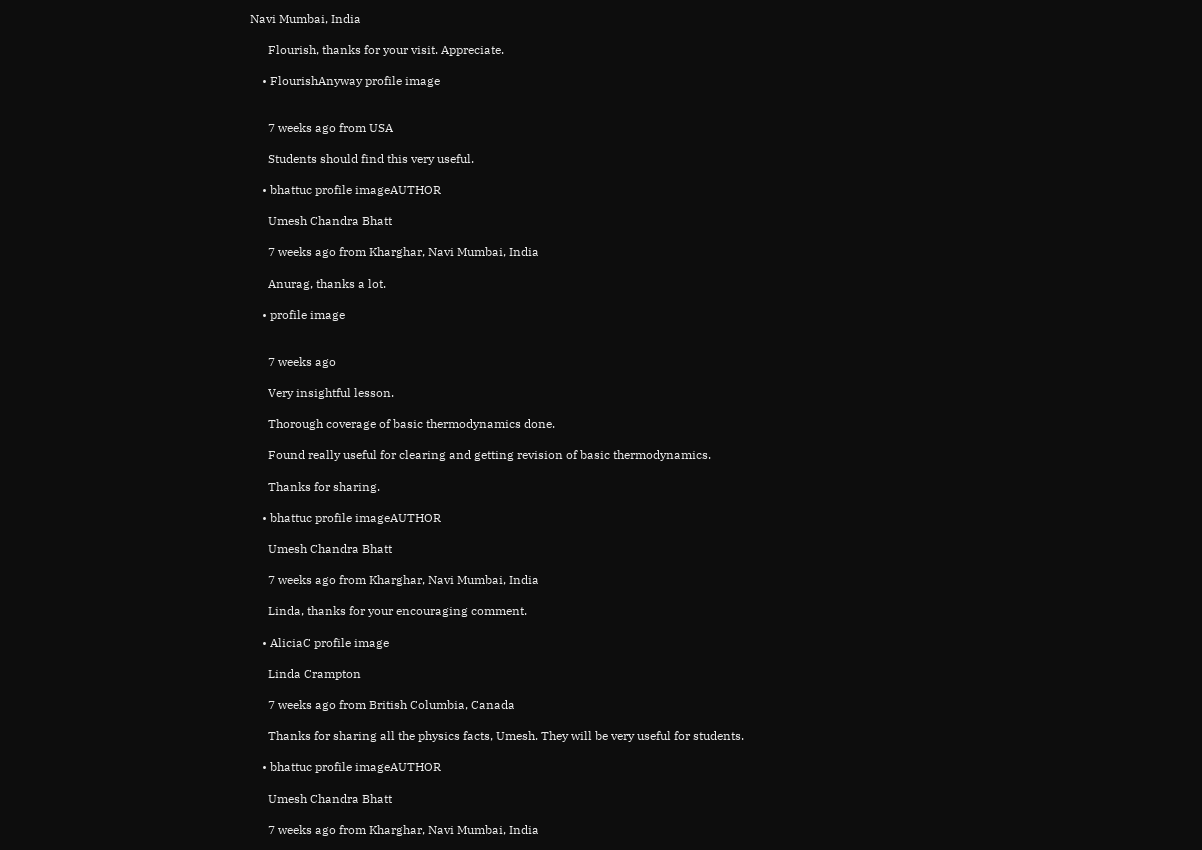Navi Mumbai, India

      Flourish, thanks for your visit. Appreciate.

    • FlourishAnyway profile image


      7 weeks ago from USA

      Students should find this very useful.

    • bhattuc profile imageAUTHOR

      Umesh Chandra Bhatt

      7 weeks ago from Kharghar, Navi Mumbai, India

      Anurag, thanks a lot.

    • profile image


      7 weeks ago

      Very insightful lesson.

      Thorough coverage of basic thermodynamics done.

      Found really useful for clearing and getting revision of basic thermodynamics.

      Thanks for sharing.

    • bhattuc profile imageAUTHOR

      Umesh Chandra Bhatt

      7 weeks ago from Kharghar, Navi Mumbai, India

      Linda, thanks for your encouraging comment.

    • AliciaC profile image

      Linda Crampton

      7 weeks ago from British Columbia, Canada

      Thanks for sharing all the physics facts, Umesh. They will be very useful for students.

    • bhattuc profile imageAUTHOR

      Umesh Chandra Bhatt

      7 weeks ago from Kharghar, Navi Mumbai, India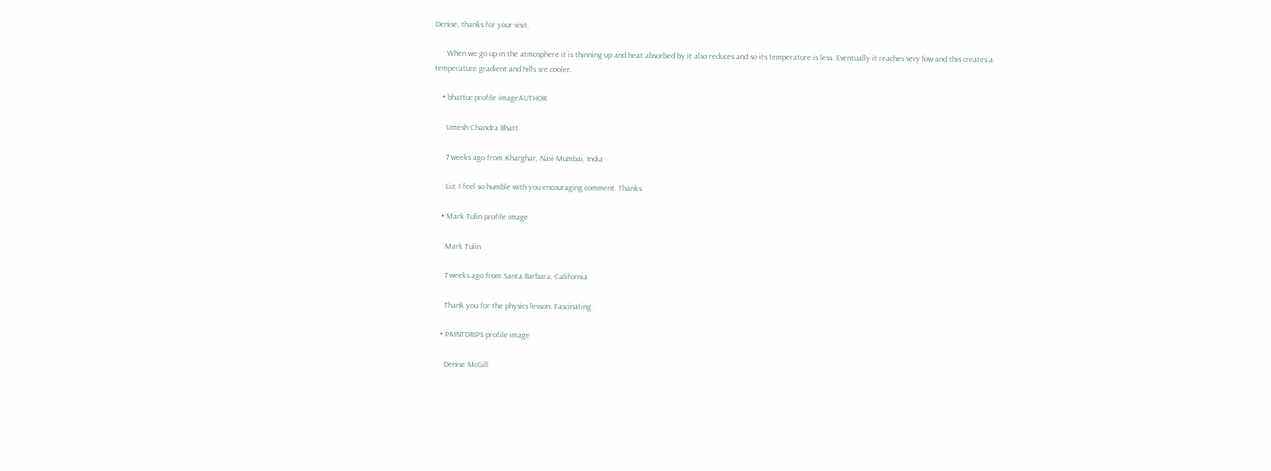Denise, thanks for your visit.

      When we go up in the atmosphere it is thinning up and heat absorbed by it also reduces and so its temperature is less. Eventually it reaches very low and this creates a temperature gradient and hills sre cooler.

    • bhattuc profile imageAUTHOR

      Umesh Chandra Bhatt

      7 weeks ago from Kharghar, Navi Mumbai, India

      Liz, I feel so humble with you encouraging comment. Thanks.

    • Mark Tulin profile image

      Mark Tulin

      7 weeks ago from Santa Barbara, California

      Thank you for the physics lesson. Fascinating.

    • PAINTDRIPS profile image

      Denise McGill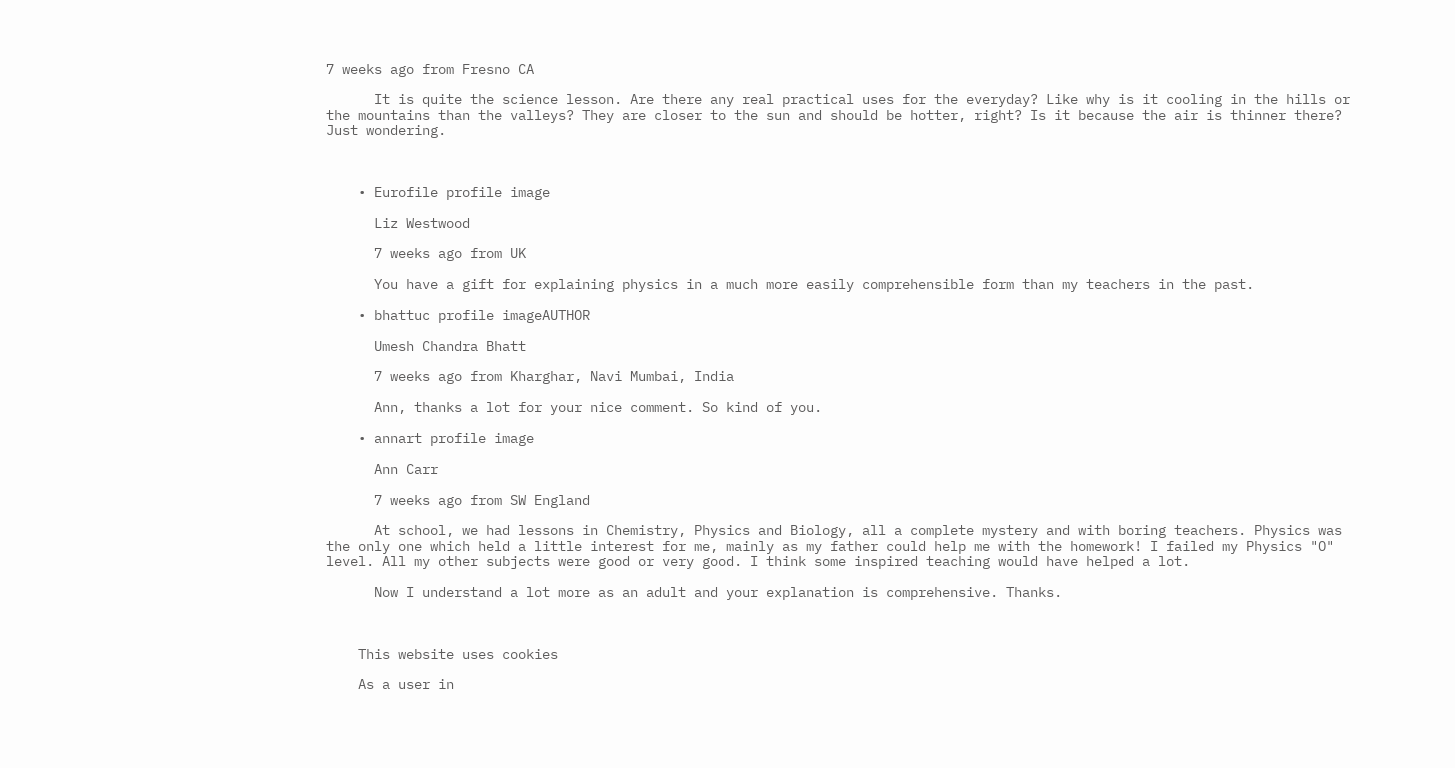7 weeks ago from Fresno CA

      It is quite the science lesson. Are there any real practical uses for the everyday? Like why is it cooling in the hills or the mountains than the valleys? They are closer to the sun and should be hotter, right? Is it because the air is thinner there? Just wondering.



    • Eurofile profile image

      Liz Westwood

      7 weeks ago from UK

      You have a gift for explaining physics in a much more easily comprehensible form than my teachers in the past.

    • bhattuc profile imageAUTHOR

      Umesh Chandra Bhatt

      7 weeks ago from Kharghar, Navi Mumbai, India

      Ann, thanks a lot for your nice comment. So kind of you.

    • annart profile image

      Ann Carr

      7 weeks ago from SW England

      At school, we had lessons in Chemistry, Physics and Biology, all a complete mystery and with boring teachers. Physics was the only one which held a little interest for me, mainly as my father could help me with the homework! I failed my Physics "O" level. All my other subjects were good or very good. I think some inspired teaching would have helped a lot.

      Now I understand a lot more as an adult and your explanation is comprehensive. Thanks.



    This website uses cookies

    As a user in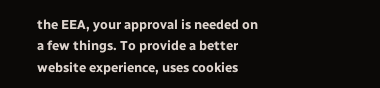the EEA, your approval is needed on a few things. To provide a better website experience, uses cookies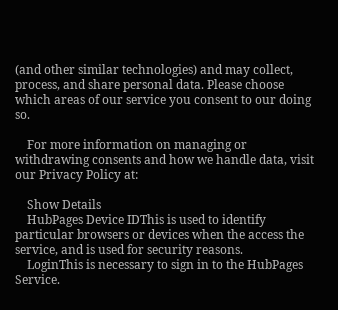(and other similar technologies) and may collect, process, and share personal data. Please choose which areas of our service you consent to our doing so.

    For more information on managing or withdrawing consents and how we handle data, visit our Privacy Policy at:

    Show Details
    HubPages Device IDThis is used to identify particular browsers or devices when the access the service, and is used for security reasons.
    LoginThis is necessary to sign in to the HubPages Service.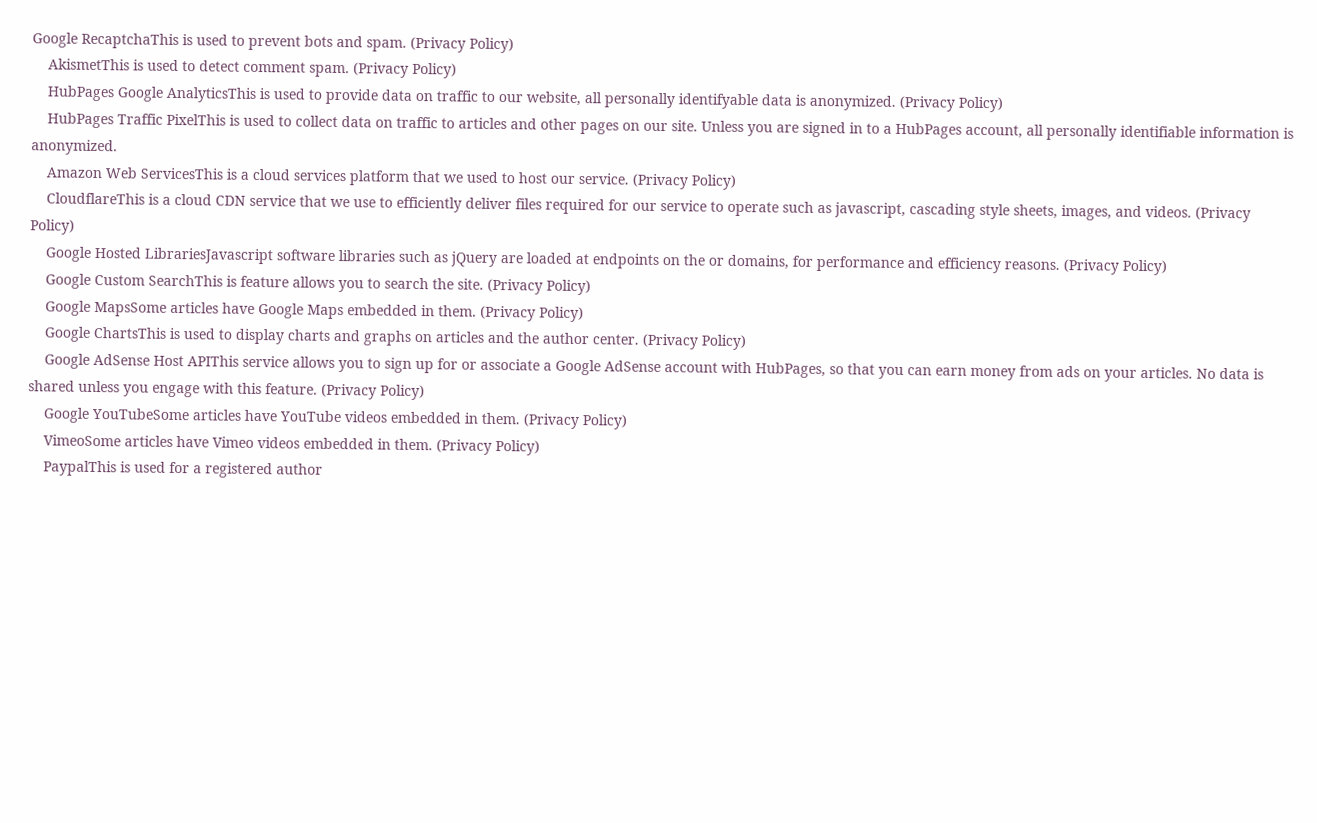Google RecaptchaThis is used to prevent bots and spam. (Privacy Policy)
    AkismetThis is used to detect comment spam. (Privacy Policy)
    HubPages Google AnalyticsThis is used to provide data on traffic to our website, all personally identifyable data is anonymized. (Privacy Policy)
    HubPages Traffic PixelThis is used to collect data on traffic to articles and other pages on our site. Unless you are signed in to a HubPages account, all personally identifiable information is anonymized.
    Amazon Web ServicesThis is a cloud services platform that we used to host our service. (Privacy Policy)
    CloudflareThis is a cloud CDN service that we use to efficiently deliver files required for our service to operate such as javascript, cascading style sheets, images, and videos. (Privacy Policy)
    Google Hosted LibrariesJavascript software libraries such as jQuery are loaded at endpoints on the or domains, for performance and efficiency reasons. (Privacy Policy)
    Google Custom SearchThis is feature allows you to search the site. (Privacy Policy)
    Google MapsSome articles have Google Maps embedded in them. (Privacy Policy)
    Google ChartsThis is used to display charts and graphs on articles and the author center. (Privacy Policy)
    Google AdSense Host APIThis service allows you to sign up for or associate a Google AdSense account with HubPages, so that you can earn money from ads on your articles. No data is shared unless you engage with this feature. (Privacy Policy)
    Google YouTubeSome articles have YouTube videos embedded in them. (Privacy Policy)
    VimeoSome articles have Vimeo videos embedded in them. (Privacy Policy)
    PaypalThis is used for a registered author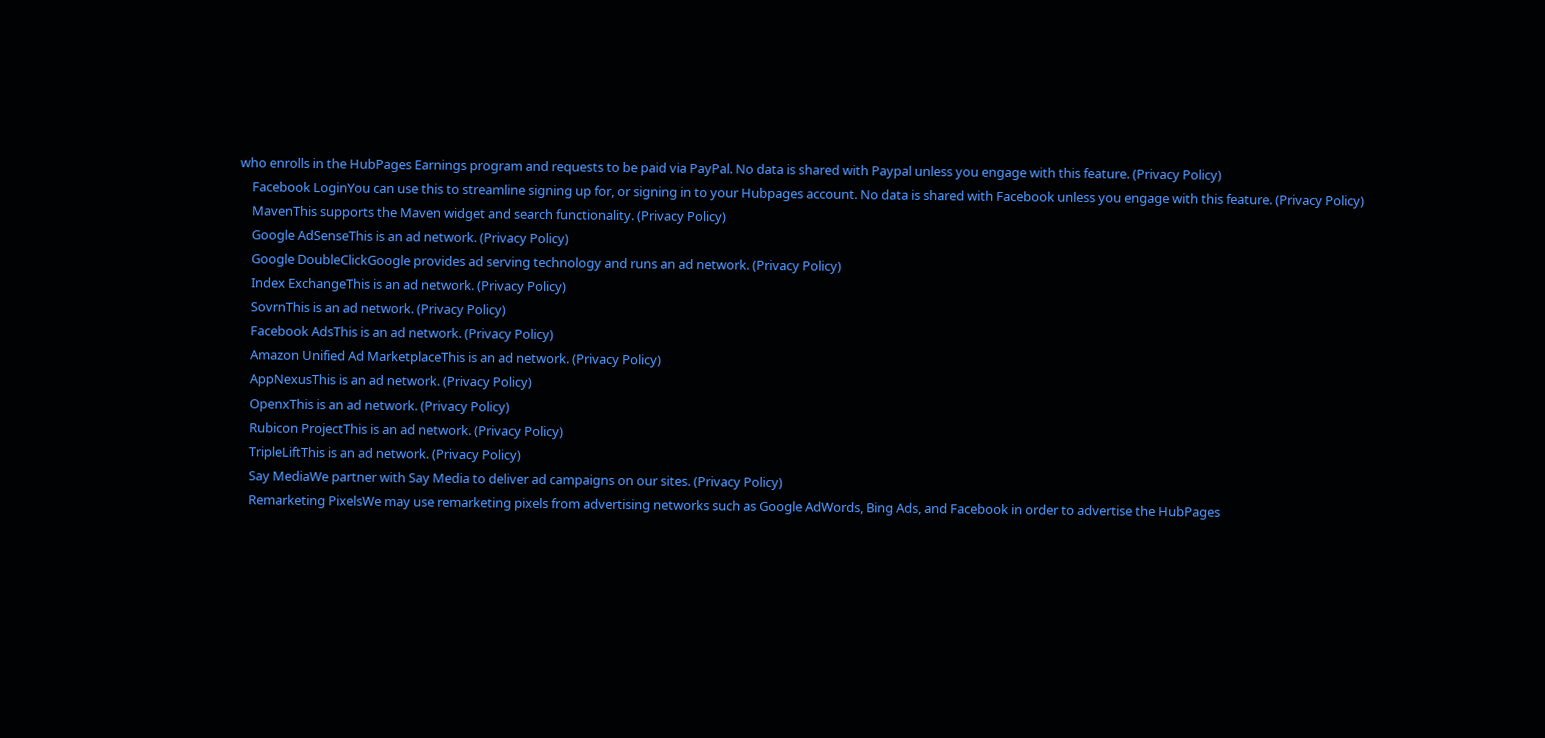who enrolls in the HubPages Earnings program and requests to be paid via PayPal. No data is shared with Paypal unless you engage with this feature. (Privacy Policy)
    Facebook LoginYou can use this to streamline signing up for, or signing in to your Hubpages account. No data is shared with Facebook unless you engage with this feature. (Privacy Policy)
    MavenThis supports the Maven widget and search functionality. (Privacy Policy)
    Google AdSenseThis is an ad network. (Privacy Policy)
    Google DoubleClickGoogle provides ad serving technology and runs an ad network. (Privacy Policy)
    Index ExchangeThis is an ad network. (Privacy Policy)
    SovrnThis is an ad network. (Privacy Policy)
    Facebook AdsThis is an ad network. (Privacy Policy)
    Amazon Unified Ad MarketplaceThis is an ad network. (Privacy Policy)
    AppNexusThis is an ad network. (Privacy Policy)
    OpenxThis is an ad network. (Privacy Policy)
    Rubicon ProjectThis is an ad network. (Privacy Policy)
    TripleLiftThis is an ad network. (Privacy Policy)
    Say MediaWe partner with Say Media to deliver ad campaigns on our sites. (Privacy Policy)
    Remarketing PixelsWe may use remarketing pixels from advertising networks such as Google AdWords, Bing Ads, and Facebook in order to advertise the HubPages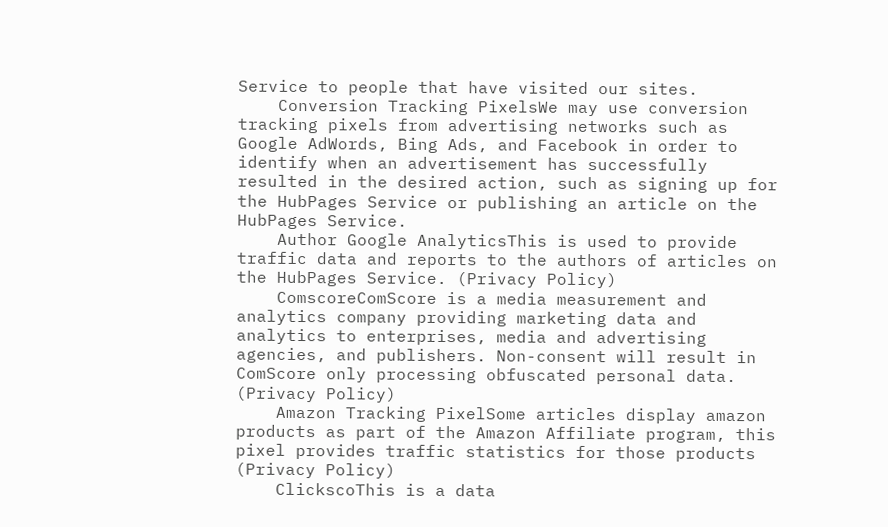Service to people that have visited our sites.
    Conversion Tracking PixelsWe may use conversion tracking pixels from advertising networks such as Google AdWords, Bing Ads, and Facebook in order to identify when an advertisement has successfully resulted in the desired action, such as signing up for the HubPages Service or publishing an article on the HubPages Service.
    Author Google AnalyticsThis is used to provide traffic data and reports to the authors of articles on the HubPages Service. (Privacy Policy)
    ComscoreComScore is a media measurement and analytics company providing marketing data and analytics to enterprises, media and advertising agencies, and publishers. Non-consent will result in ComScore only processing obfuscated personal data. (Privacy Policy)
    Amazon Tracking PixelSome articles display amazon products as part of the Amazon Affiliate program, this pixel provides traffic statistics for those products (Privacy Policy)
    ClickscoThis is a data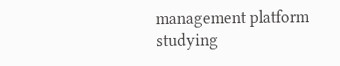management platform studying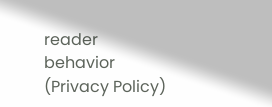reader behavior (Privacy Policy)